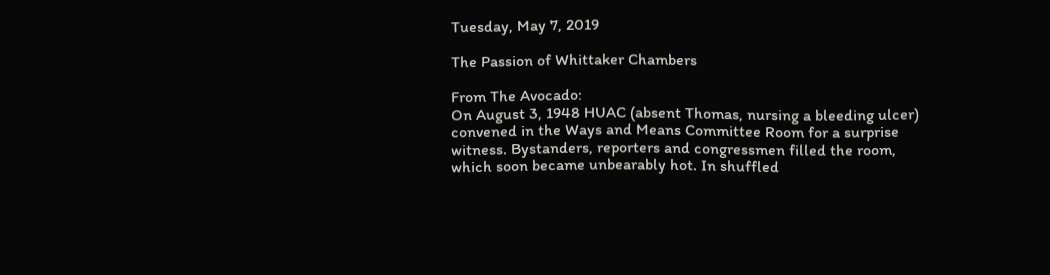Tuesday, May 7, 2019

The Passion of Whittaker Chambers

From The Avocado:
On August 3, 1948 HUAC (absent Thomas, nursing a bleeding ulcer) convened in the Ways and Means Committee Room for a surprise witness. Bystanders, reporters and congressmen filled the room, which soon became unbearably hot. In shuffled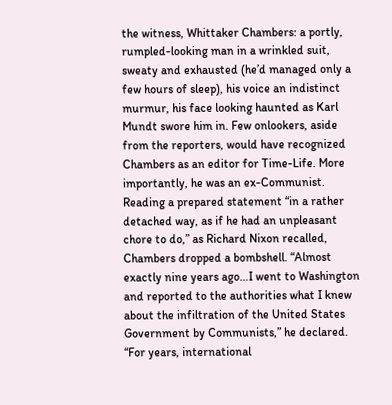the witness, Whittaker Chambers: a portly, rumpled-looking man in a wrinkled suit, sweaty and exhausted (he’d managed only a few hours of sleep), his voice an indistinct murmur, his face looking haunted as Karl Mundt swore him in. Few onlookers, aside from the reporters, would have recognized Chambers as an editor for Time-Life. More importantly, he was an ex-Communist.
Reading a prepared statement “in a rather detached way, as if he had an unpleasant chore to do,” as Richard Nixon recalled, Chambers dropped a bombshell. “Almost exactly nine years ago…I went to Washington and reported to the authorities what I knew about the infiltration of the United States Government by Communists,” he declared. “For years, international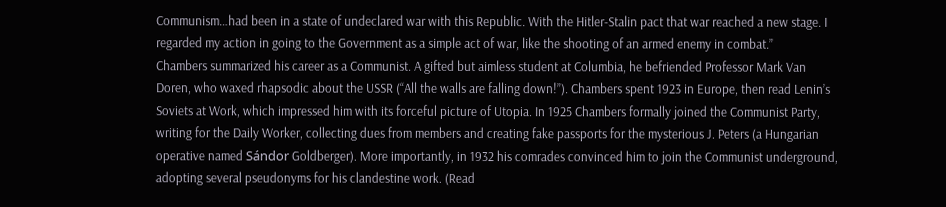Communism…had been in a state of undeclared war with this Republic. With the Hitler-Stalin pact that war reached a new stage. I regarded my action in going to the Government as a simple act of war, like the shooting of an armed enemy in combat.”
Chambers summarized his career as a Communist. A gifted but aimless student at Columbia, he befriended Professor Mark Van Doren, who waxed rhapsodic about the USSR (“All the walls are falling down!”). Chambers spent 1923 in Europe, then read Lenin’s Soviets at Work, which impressed him with its forceful picture of Utopia. In 1925 Chambers formally joined the Communist Party, writing for the Daily Worker, collecting dues from members and creating fake passports for the mysterious J. Peters (a Hungarian operative named Sándor Goldberger). More importantly, in 1932 his comrades convinced him to join the Communist underground, adopting several pseudonyms for his clandestine work. (Read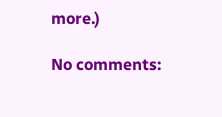more.)

No comments: